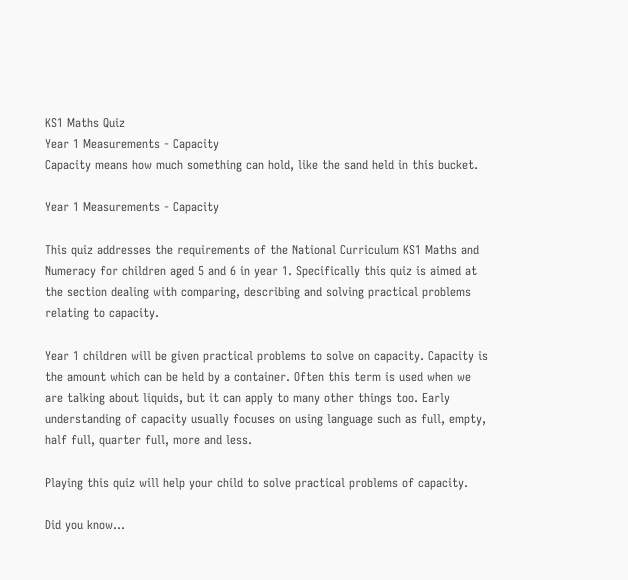KS1 Maths Quiz
Year 1 Measurements - Capacity
Capacity means how much something can hold, like the sand held in this bucket.

Year 1 Measurements - Capacity

This quiz addresses the requirements of the National Curriculum KS1 Maths and Numeracy for children aged 5 and 6 in year 1. Specifically this quiz is aimed at the section dealing with comparing, describing and solving practical problems relating to capacity.

Year 1 children will be given practical problems to solve on capacity. Capacity is the amount which can be held by a container. Often this term is used when we are talking about liquids, but it can apply to many other things too. Early understanding of capacity usually focuses on using language such as full, empty, half full, quarter full, more and less.

Playing this quiz will help your child to solve practical problems of capacity.

Did you know...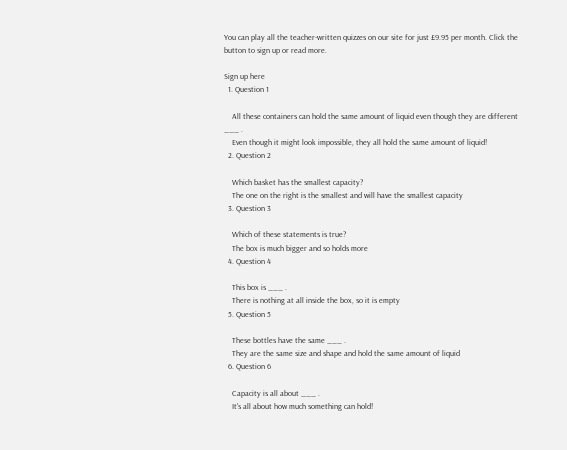You can play all the teacher-written quizzes on our site for just £9.95 per month. Click the button to sign up or read more.

Sign up here
  1. Question 1

    All these containers can hold the same amount of liquid even though they are different ___ .
    Even though it might look impossible, they all hold the same amount of liquid!
  2. Question 2

    Which basket has the smallest capacity?
    The one on the right is the smallest and will have the smallest capacity
  3. Question 3

    Which of these statements is true?
    The box is much bigger and so holds more
  4. Question 4

    This box is ___ .
    There is nothing at all inside the box, so it is empty
  5. Question 5

    These bottles have the same ___ .
    They are the same size and shape and hold the same amount of liquid
  6. Question 6

    Capacity is all about ___ .
    It's all about how much something can hold!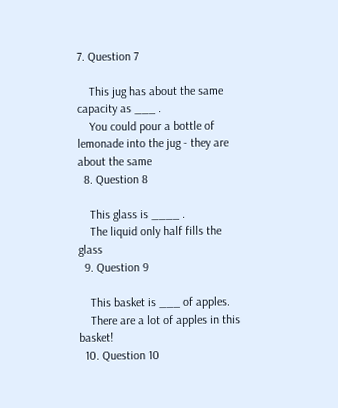7. Question 7

    This jug has about the same capacity as ___ .
    You could pour a bottle of lemonade into the jug - they are about the same
  8. Question 8

    This glass is ____ .
    The liquid only half fills the glass
  9. Question 9

    This basket is ___ of apples.
    There are a lot of apples in this basket!
  10. Question 10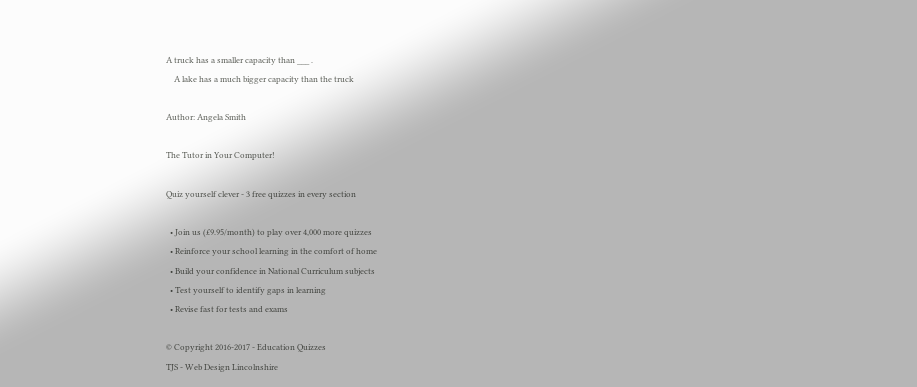A truck has a smaller capacity than ___ .
    A lake has a much bigger capacity than the truck

Author: Angela Smith

The Tutor in Your Computer!

Quiz yourself clever - 3 free quizzes in every section

  • Join us (£9.95/month) to play over 4,000 more quizzes
  • Reinforce your school learning in the comfort of home
  • Build your confidence in National Curriculum subjects
  • Test yourself to identify gaps in learning
  • Revise fast for tests and exams

© Copyright 2016-2017 - Education Quizzes
TJS - Web Design Lincolnshire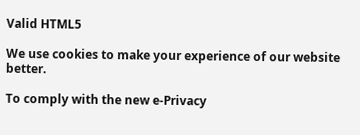Valid HTML5

We use cookies to make your experience of our website better.

To comply with the new e-Privacy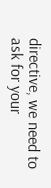directive, we need to ask for your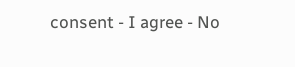consent - I agree - No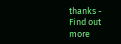thanks - Find out more